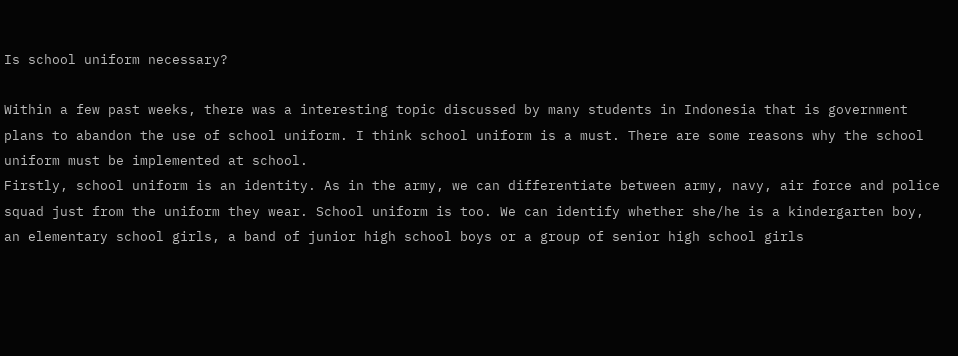Is school uniform necessary?

Within a few past weeks, there was a interesting topic discussed by many students in Indonesia that is government plans to abandon the use of school uniform. I think school uniform is a must. There are some reasons why the school uniform must be implemented at school.
Firstly, school uniform is an identity. As in the army, we can differentiate between army, navy, air force and police squad just from the uniform they wear. School uniform is too. We can identify whether she/he is a kindergarten boy, an elementary school girls, a band of junior high school boys or a group of senior high school girls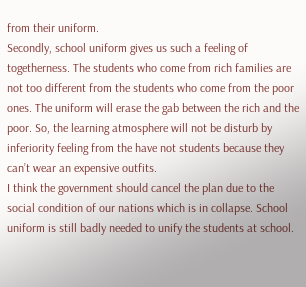from their uniform.
Secondly, school uniform gives us such a feeling of togetherness. The students who come from rich families are not too different from the students who come from the poor ones. The uniform will erase the gab between the rich and the poor. So, the learning atmosphere will not be disturb by inferiority feeling from the have not students because they can’t wear an expensive outfits.
I think the government should cancel the plan due to the social condition of our nations which is in collapse. School uniform is still badly needed to unify the students at school.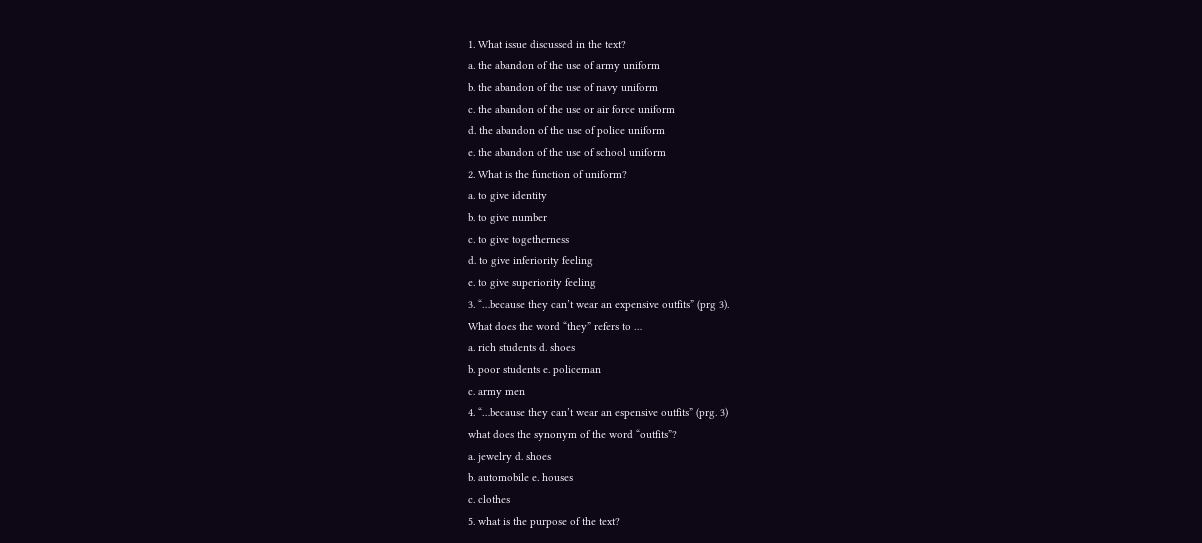1. What issue discussed in the text?
a. the abandon of the use of army uniform
b. the abandon of the use of navy uniform
c. the abandon of the use or air force uniform
d. the abandon of the use of police uniform
e. the abandon of the use of school uniform
2. What is the function of uniform?
a. to give identity
b. to give number
c. to give togetherness
d. to give inferiority feeling
e. to give superiority feeling
3. “…because they can’t wear an expensive outfits” (prg 3).
What does the word “they” refers to …
a. rich students d. shoes
b. poor students e. policeman
c. army men
4. “…because they can’t wear an espensive outfits” (prg. 3)
what does the synonym of the word “outfits”?
a. jewelry d. shoes
b. automobile e. houses
c. clothes
5. what is the purpose of the text?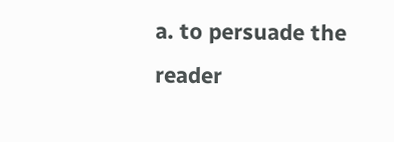a. to persuade the reader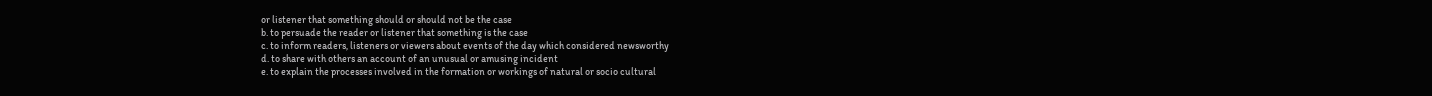or listener that something should or should not be the case
b. to persuade the reader or listener that something is the case
c. to inform readers, listeners or viewers about events of the day which considered newsworthy
d. to share with others an account of an unusual or amusing incident
e. to explain the processes involved in the formation or workings of natural or socio cultural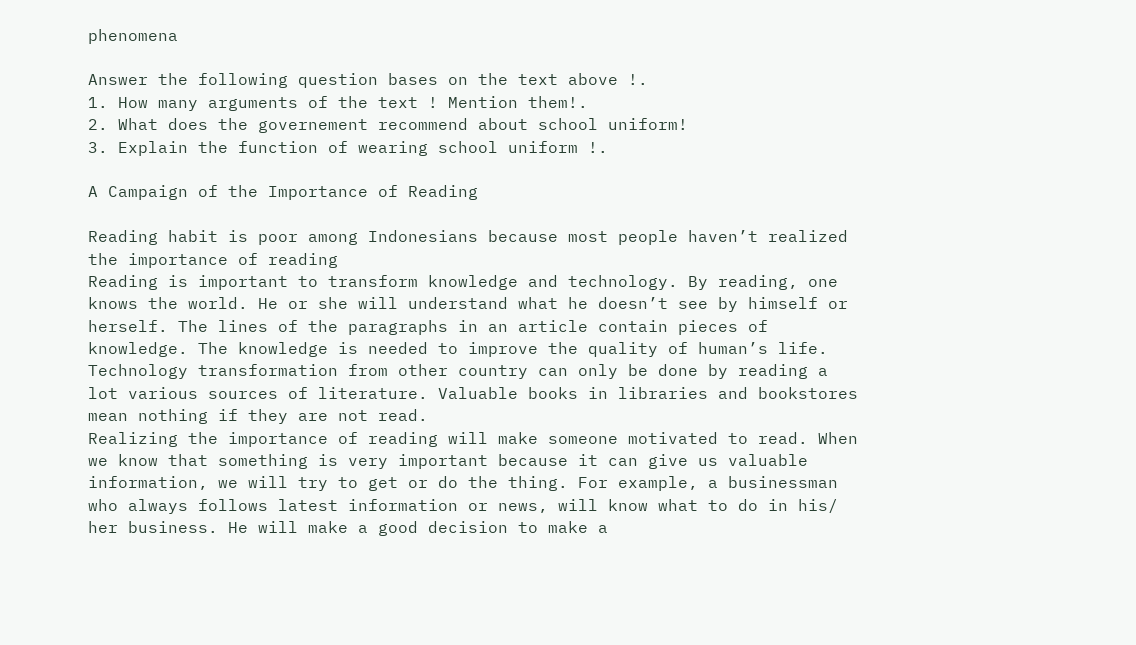phenomena

Answer the following question bases on the text above !.
1. How many arguments of the text ! Mention them!.
2. What does the governement recommend about school uniform!
3. Explain the function of wearing school uniform !.

A Campaign of the Importance of Reading

Reading habit is poor among Indonesians because most people haven’t realized the importance of reading
Reading is important to transform knowledge and technology. By reading, one knows the world. He or she will understand what he doesn’t see by himself or herself. The lines of the paragraphs in an article contain pieces of knowledge. The knowledge is needed to improve the quality of human’s life. Technology transformation from other country can only be done by reading a lot various sources of literature. Valuable books in libraries and bookstores mean nothing if they are not read.
Realizing the importance of reading will make someone motivated to read. When we know that something is very important because it can give us valuable information, we will try to get or do the thing. For example, a businessman who always follows latest information or news, will know what to do in his/ her business. He will make a good decision to make a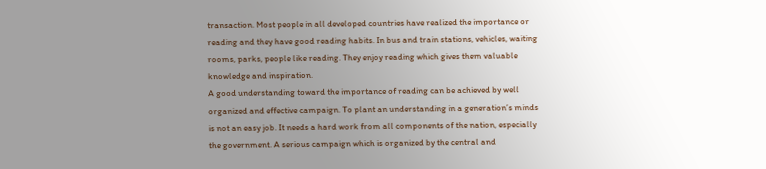transaction. Most people in all developed countries have realized the importance or reading and they have good reading habits. In bus and train stations, vehicles, waiting rooms, parks, people like reading. They enjoy reading which gives them valuable knowledge and inspiration.
A good understanding toward the importance of reading can be achieved by well organized and effective campaign. To plant an understanding in a generation’s minds is not an easy job. It needs a hard work from all components of the nation, especially the government. A serious campaign which is organized by the central and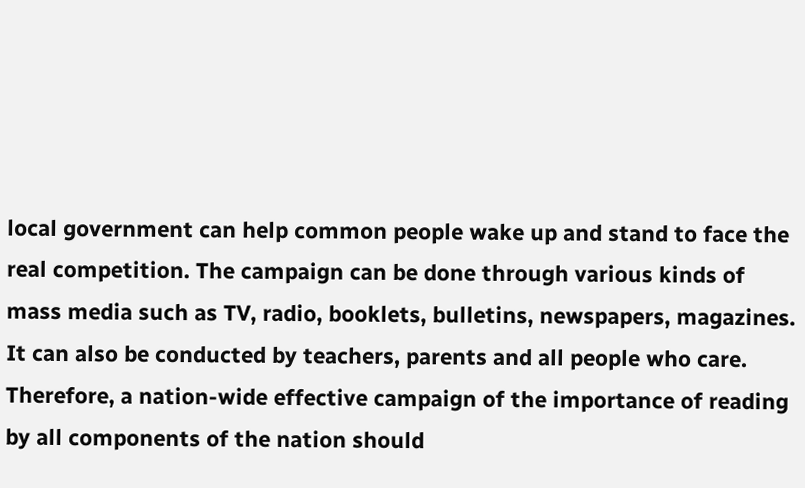local government can help common people wake up and stand to face the real competition. The campaign can be done through various kinds of mass media such as TV, radio, booklets, bulletins, newspapers, magazines. It can also be conducted by teachers, parents and all people who care.
Therefore, a nation-wide effective campaign of the importance of reading by all components of the nation should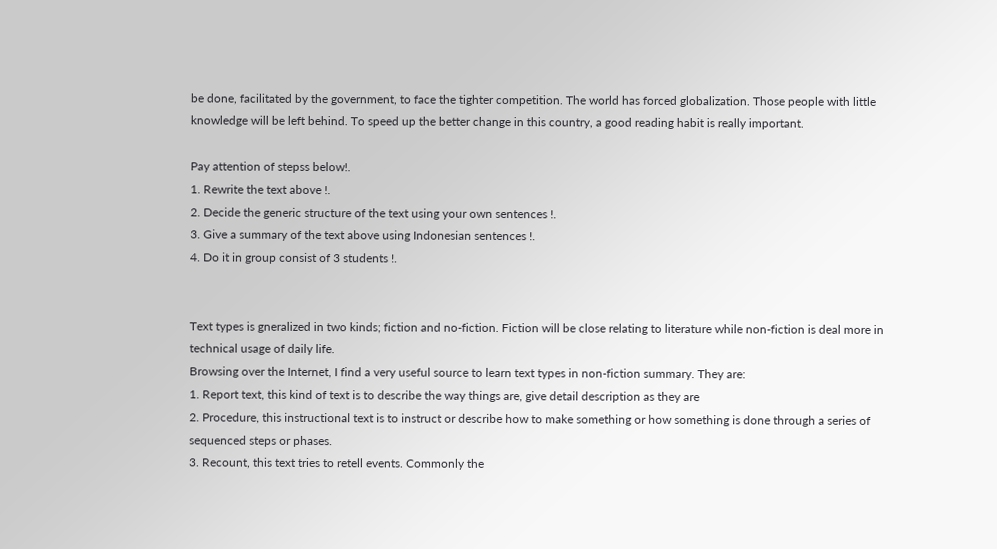be done, facilitated by the government, to face the tighter competition. The world has forced globalization. Those people with little knowledge will be left behind. To speed up the better change in this country, a good reading habit is really important.

Pay attention of stepss below!.
1. Rewrite the text above !.
2. Decide the generic structure of the text using your own sentences !.
3. Give a summary of the text above using Indonesian sentences !.
4. Do it in group consist of 3 students !.


Text types is gneralized in two kinds; fiction and no-fiction. Fiction will be close relating to literature while non-fiction is deal more in technical usage of daily life.
Browsing over the Internet, I find a very useful source to learn text types in non-fiction summary. They are:
1. Report text, this kind of text is to describe the way things are, give detail description as they are
2. Procedure, this instructional text is to instruct or describe how to make something or how something is done through a series of sequenced steps or phases.
3. Recount, this text tries to retell events. Commonly the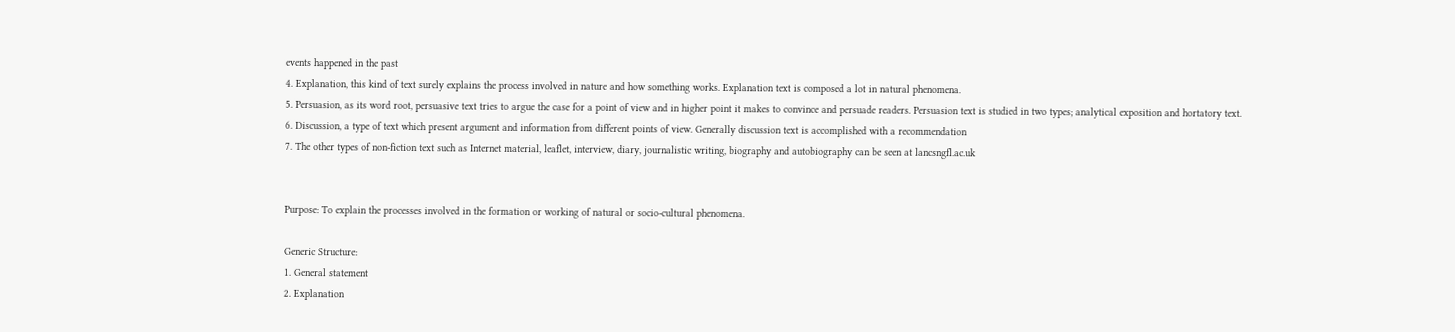events happened in the past
4. Explanation, this kind of text surely explains the process involved in nature and how something works. Explanation text is composed a lot in natural phenomena.
5. Persuasion, as its word root, persuasive text tries to argue the case for a point of view and in higher point it makes to convince and persuade readers. Persuasion text is studied in two types; analytical exposition and hortatory text.
6. Discussion, a type of text which present argument and information from different points of view. Generally discussion text is accomplished with a recommendation
7. The other types of non-fiction text such as Internet material, leaflet, interview, diary, journalistic writing, biography and autobiography can be seen at lancsngfl.ac.uk


Purpose: To explain the processes involved in the formation or working of natural or socio-cultural phenomena.

Generic Structure:
1. General statement
2. Explanation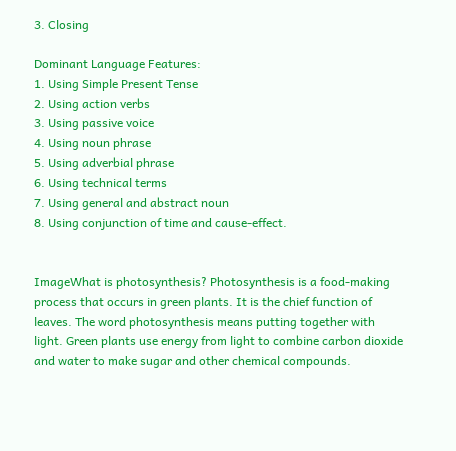3. Closing

Dominant Language Features:
1. Using Simple Present Tense
2. Using action verbs
3. Using passive voice
4. Using noun phrase
5. Using adverbial phrase
6. Using technical terms
7. Using general and abstract noun
8. Using conjunction of time and cause-effect.


ImageWhat is photosynthesis? Photosynthesis is a food-making process that occurs in green plants. It is the chief function of leaves. The word photosynthesis means putting together with light. Green plants use energy from light to combine carbon dioxide and water to make sugar and other chemical compounds.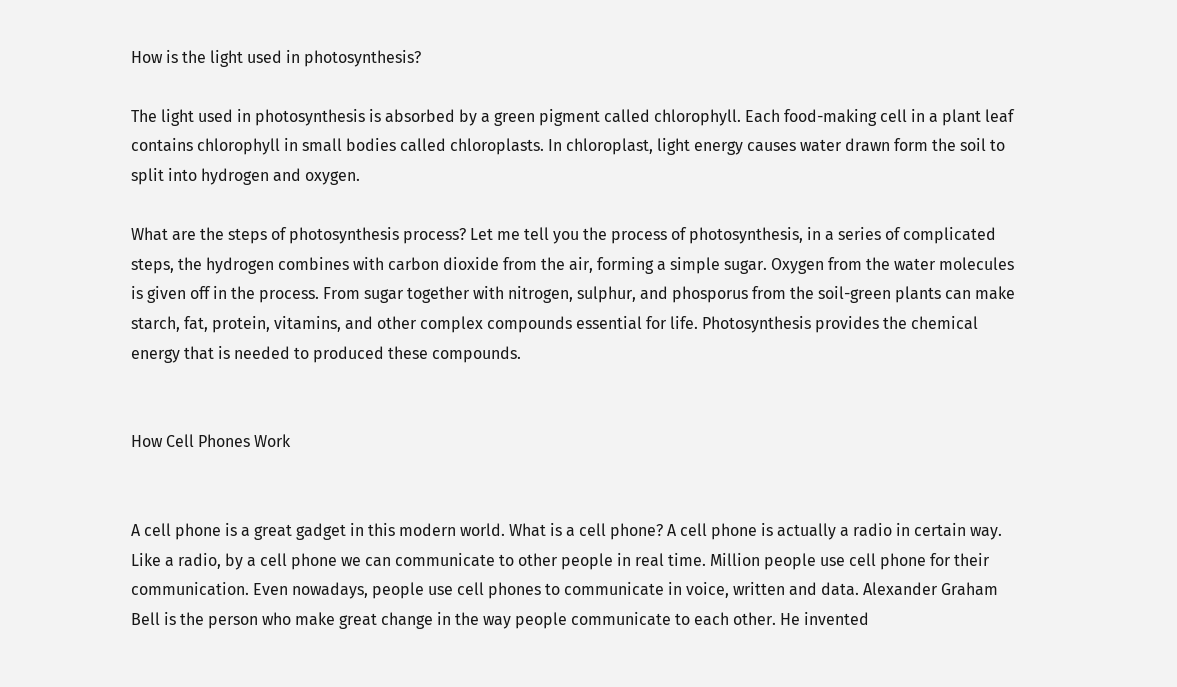How is the light used in photosynthesis?

The light used in photosynthesis is absorbed by a green pigment called chlorophyll. Each food-making cell in a plant leaf contains chlorophyll in small bodies called chloroplasts. In chloroplast, light energy causes water drawn form the soil to split into hydrogen and oxygen.

What are the steps of photosynthesis process? Let me tell you the process of photosynthesis, in a series of complicated steps, the hydrogen combines with carbon dioxide from the air, forming a simple sugar. Oxygen from the water molecules is given off in the process. From sugar together with nitrogen, sulphur, and phosporus from the soil-green plants can make starch, fat, protein, vitamins, and other complex compounds essential for life. Photosynthesis provides the chemical energy that is needed to produced these compounds.


How Cell Phones Work


A cell phone is a great gadget in this modern world. What is a cell phone? A cell phone is actually a radio in certain way. Like a radio, by a cell phone we can communicate to other people in real time. Million people use cell phone for their communication. Even nowadays, people use cell phones to communicate in voice, written and data. Alexander Graham Bell is the person who make great change in the way people communicate to each other. He invented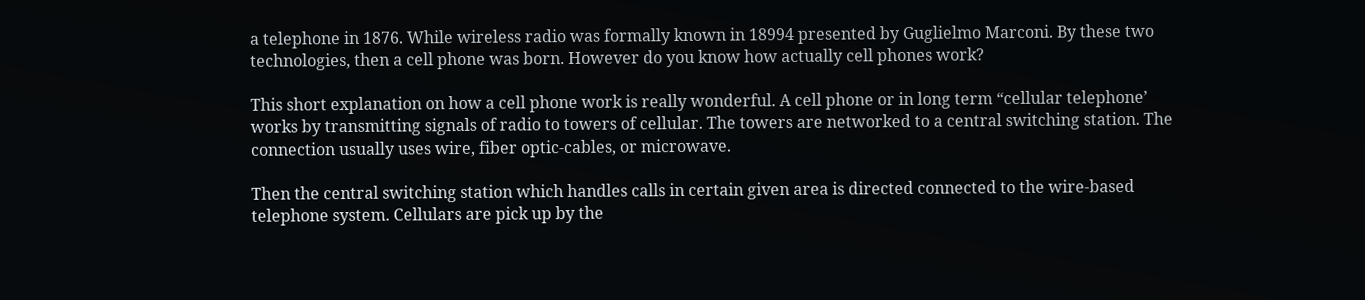a telephone in 1876. While wireless radio was formally known in 18994 presented by Guglielmo Marconi. By these two technologies, then a cell phone was born. However do you know how actually cell phones work?

This short explanation on how a cell phone work is really wonderful. A cell phone or in long term “cellular telephone’ works by transmitting signals of radio to towers of cellular. The towers are networked to a central switching station. The connection usually uses wire, fiber optic-cables, or microwave.

Then the central switching station which handles calls in certain given area is directed connected to the wire-based telephone system. Cellulars are pick up by the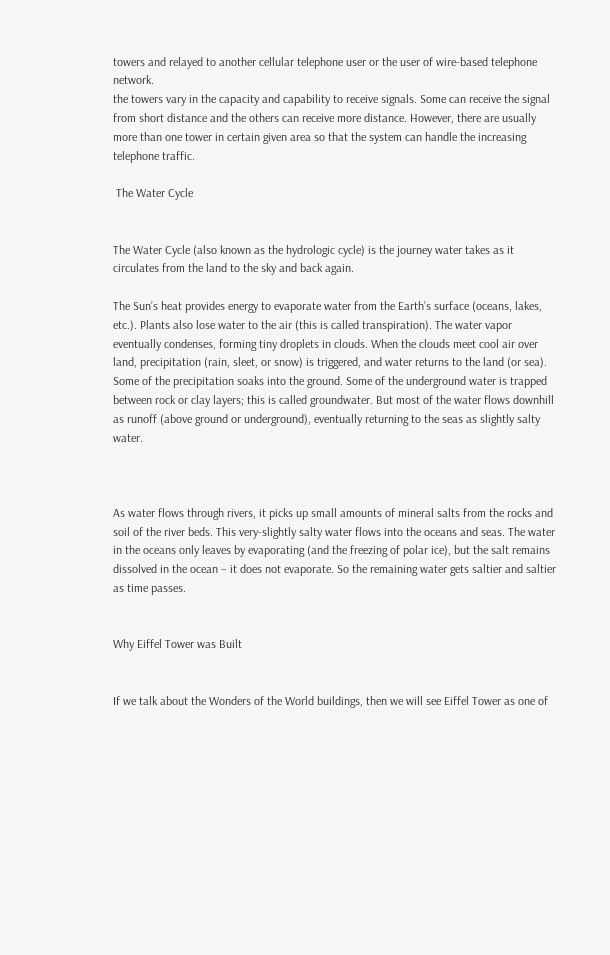towers and relayed to another cellular telephone user or the user of wire-based telephone network.
the towers vary in the capacity and capability to receive signals. Some can receive the signal from short distance and the others can receive more distance. However, there are usually more than one tower in certain given area so that the system can handle the increasing telephone traffic.

 The Water Cycle


The Water Cycle (also known as the hydrologic cycle) is the journey water takes as it circulates from the land to the sky and back again.

The Sun’s heat provides energy to evaporate water from the Earth’s surface (oceans, lakes, etc.). Plants also lose water to the air (this is called transpiration). The water vapor eventually condenses, forming tiny droplets in clouds. When the clouds meet cool air over land, precipitation (rain, sleet, or snow) is triggered, and water returns to the land (or sea). Some of the precipitation soaks into the ground. Some of the underground water is trapped between rock or clay layers; this is called groundwater. But most of the water flows downhill as runoff (above ground or underground), eventually returning to the seas as slightly salty water.



As water flows through rivers, it picks up small amounts of mineral salts from the rocks and soil of the river beds. This very-slightly salty water flows into the oceans and seas. The water in the oceans only leaves by evaporating (and the freezing of polar ice), but the salt remains dissolved in the ocean – it does not evaporate. So the remaining water gets saltier and saltier as time passes.


Why Eiffel Tower was Built


If we talk about the Wonders of the World buildings, then we will see Eiffel Tower as one of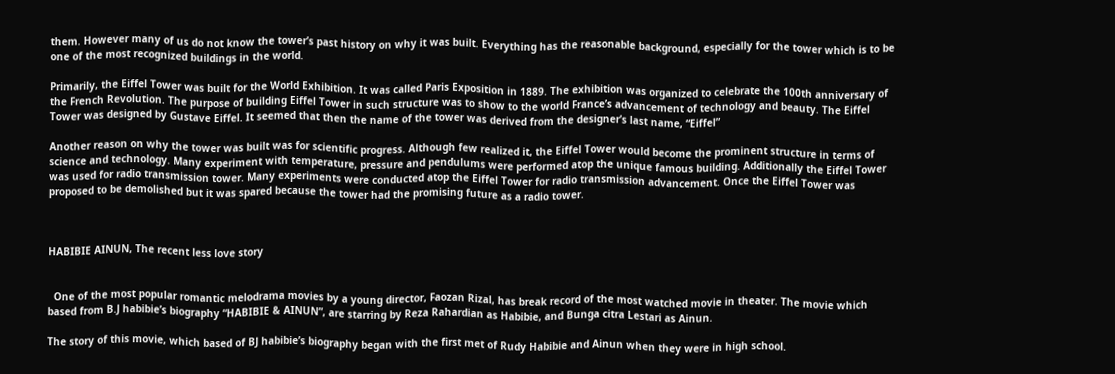them. However many of us do not know the tower’s past history on why it was built. Everything has the reasonable background, especially for the tower which is to be one of the most recognized buildings in the world.

Primarily, the Eiffel Tower was built for the World Exhibition. It was called Paris Exposition in 1889. The exhibition was organized to celebrate the 100th anniversary of the French Revolution. The purpose of building Eiffel Tower in such structure was to show to the world France’s advancement of technology and beauty. The Eiffel Tower was designed by Gustave Eiffel. It seemed that then the name of the tower was derived from the designer’s last name, “Eiffel”

Another reason on why the tower was built was for scientific progress. Although few realized it, the Eiffel Tower would become the prominent structure in terms of science and technology. Many experiment with temperature, pressure and pendulums were performed atop the unique famous building. Additionally the Eiffel Tower was used for radio transmission tower. Many experiments were conducted atop the Eiffel Tower for radio transmission advancement. Once the Eiffel Tower was proposed to be demolished but it was spared because the tower had the promising future as a radio tower.



HABIBIE AINUN, The recent less love story


  One of the most popular romantic melodrama movies by a young director, Faozan Rizal, has break record of the most watched movie in theater. The movie which based from B.J habibie’s biography “HABIBIE & AINUN”, are starring by Reza Rahardian as Habibie, and Bunga citra Lestari as Ainun.

The story of this movie, which based of BJ habibie’s biography began with the first met of Rudy Habibie and Ainun when they were in high school.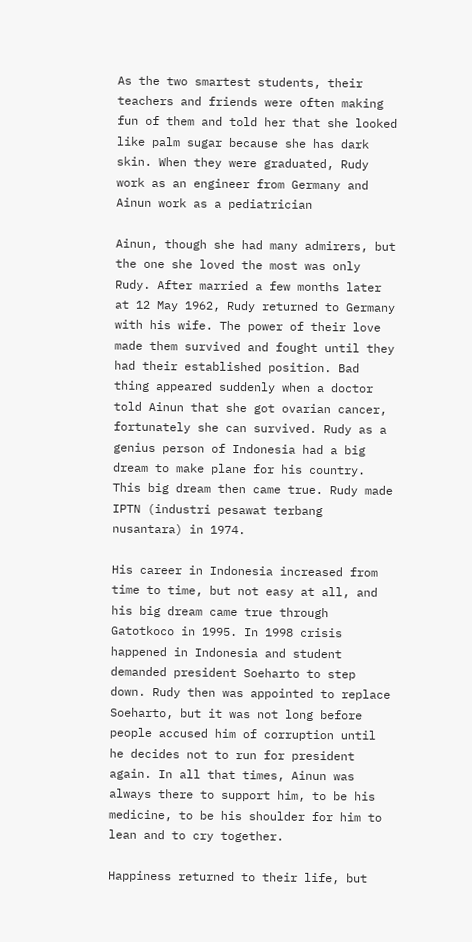As the two smartest students, their teachers and friends were often making fun of them and told her that she looked like palm sugar because she has dark skin. When they were graduated, Rudy work as an engineer from Germany and Ainun work as a pediatrician

Ainun, though she had many admirers, but the one she loved the most was only Rudy. After married a few months later at 12 May 1962, Rudy returned to Germany with his wife. The power of their love made them survived and fought until they had their established position. Bad thing appeared suddenly when a doctor told Ainun that she got ovarian cancer, fortunately she can survived. Rudy as a genius person of Indonesia had a big dream to make plane for his country. This big dream then came true. Rudy made IPTN (industri pesawat terbang nusantara) in 1974.

His career in Indonesia increased from time to time, but not easy at all, and his big dream came true through Gatotkoco in 1995. In 1998 crisis happened in Indonesia and student demanded president Soeharto to step down. Rudy then was appointed to replace Soeharto, but it was not long before people accused him of corruption until he decides not to run for president again. In all that times, Ainun was always there to support him, to be his medicine, to be his shoulder for him to lean and to cry together.

Happiness returned to their life, but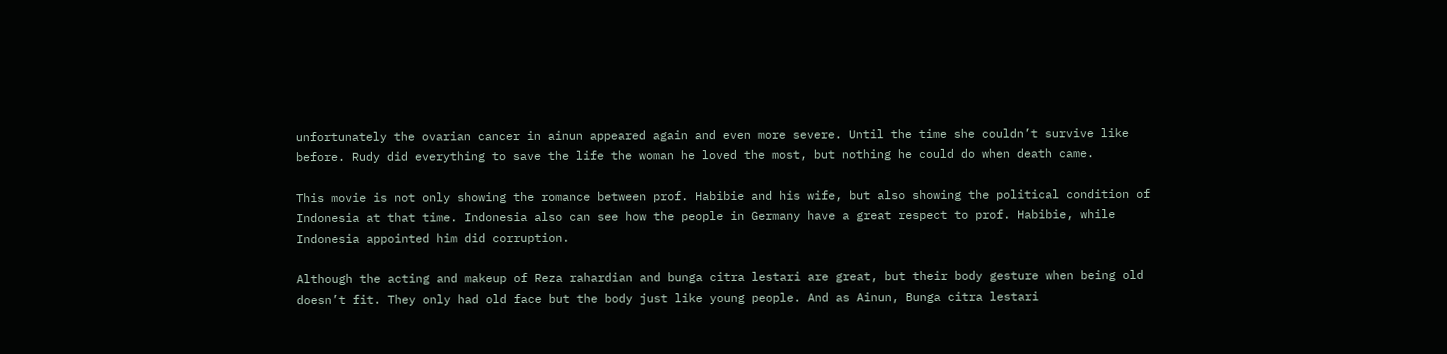unfortunately the ovarian cancer in ainun appeared again and even more severe. Until the time she couldn’t survive like before. Rudy did everything to save the life the woman he loved the most, but nothing he could do when death came.

This movie is not only showing the romance between prof. Habibie and his wife, but also showing the political condition of Indonesia at that time. Indonesia also can see how the people in Germany have a great respect to prof. Habibie, while Indonesia appointed him did corruption.

Although the acting and makeup of Reza rahardian and bunga citra lestari are great, but their body gesture when being old doesn’t fit. They only had old face but the body just like young people. And as Ainun, Bunga citra lestari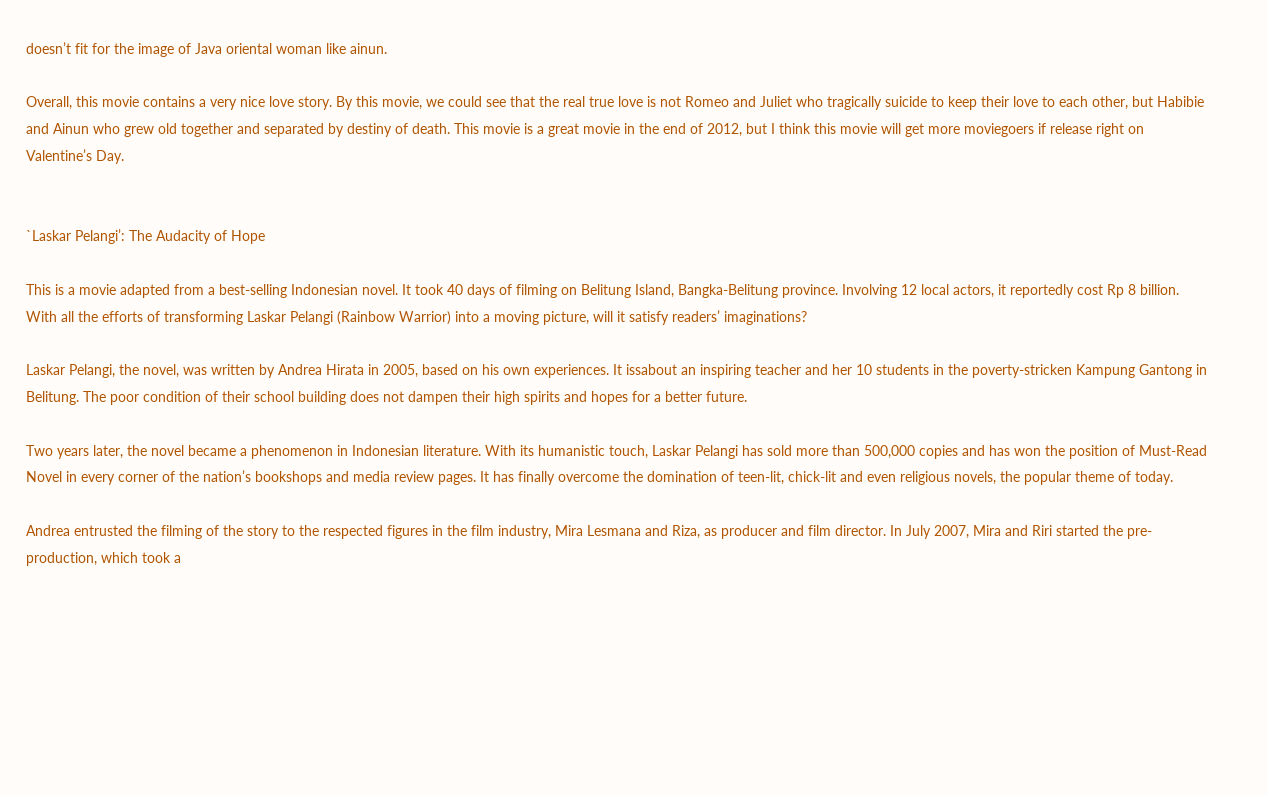doesn’t fit for the image of Java oriental woman like ainun.

Overall, this movie contains a very nice love story. By this movie, we could see that the real true love is not Romeo and Juliet who tragically suicide to keep their love to each other, but Habibie and Ainun who grew old together and separated by destiny of death. This movie is a great movie in the end of 2012, but I think this movie will get more moviegoers if release right on Valentine’s Day.


`Laskar Pelangi’: The Audacity of Hope

This is a movie adapted from a best-selling Indonesian novel. It took 40 days of filming on Belitung Island, Bangka-Belitung province. Involving 12 local actors, it reportedly cost Rp 8 billion. With all the efforts of transforming Laskar Pelangi (Rainbow Warrior) into a moving picture, will it satisfy readers’ imaginations?

Laskar Pelangi, the novel, was written by Andrea Hirata in 2005, based on his own experiences. It issabout an inspiring teacher and her 10 students in the poverty-stricken Kampung Gantong in Belitung. The poor condition of their school building does not dampen their high spirits and hopes for a better future.

Two years later, the novel became a phenomenon in Indonesian literature. With its humanistic touch, Laskar Pelangi has sold more than 500,000 copies and has won the position of Must-Read Novel in every corner of the nation’s bookshops and media review pages. It has finally overcome the domination of teen-lit, chick-lit and even religious novels, the popular theme of today.

Andrea entrusted the filming of the story to the respected figures in the film industry, Mira Lesmana and Riza, as producer and film director. In July 2007, Mira and Riri started the pre-production, which took a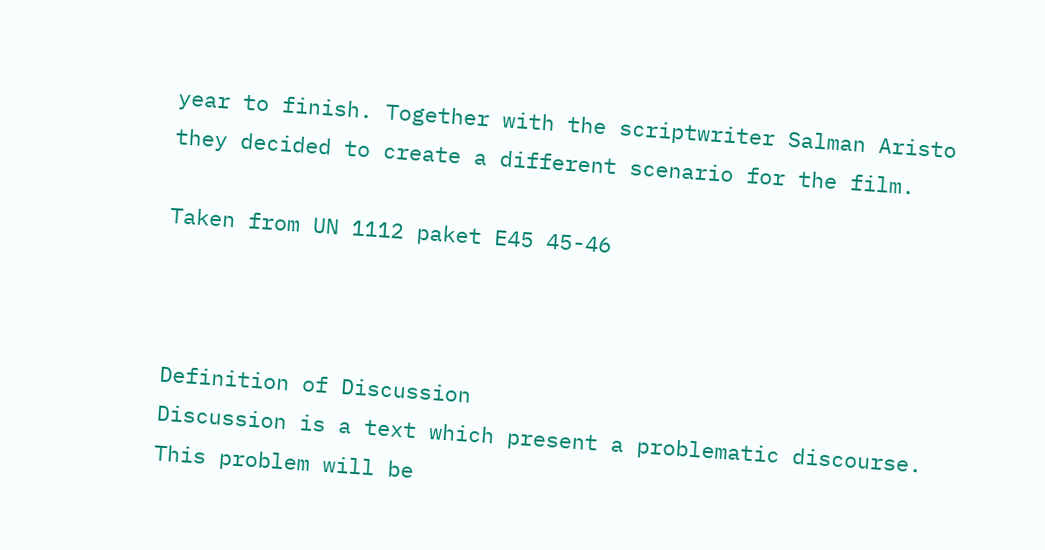year to finish. Together with the scriptwriter Salman Aristo they decided to create a different scenario for the film.

Taken from UN 1112 paket E45 45-46



Definition of Discussion
Discussion is a text which present a problematic discourse. This problem will be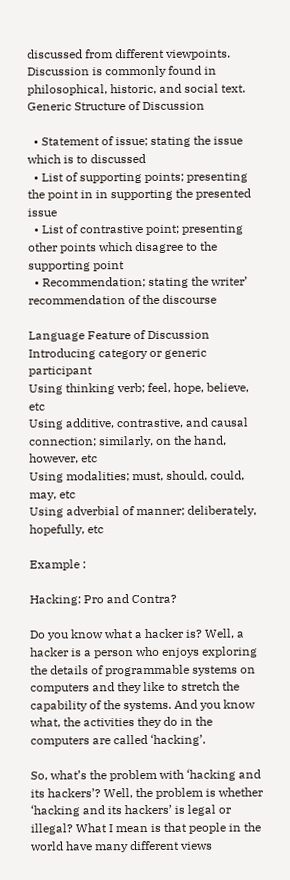discussed from different viewpoints. Discussion is commonly found in philosophical, historic, and social text.
Generic Structure of Discussion

  • Statement of issue; stating the issue which is to discussed
  • List of supporting points; presenting the point in in supporting the presented issue
  • List of contrastive point; presenting other points which disagree to the supporting point
  • Recommendation; stating the writer’ recommendation of the discourse

Language Feature of Discussion
Introducing category or generic participant
Using thinking verb; feel, hope, believe, etc
Using additive, contrastive, and causal connection; similarly, on the hand, however, etc
Using modalities; must, should, could, may, etc
Using adverbial of manner; deliberately, hopefully, etc

Example :

Hacking: Pro and Contra?

Do you know what a hacker is? Well, a hacker is a person who enjoys exploring the details of programmable systems on computers and they like to stretch the capability of the systems. And you know what, the activities they do in the computers are called ‘hacking’.

So, what’s the problem with ‘hacking and its hackers’? Well, the problem is whether ‘hacking and its hackers’ is legal or illegal? What I mean is that people in the world have many different views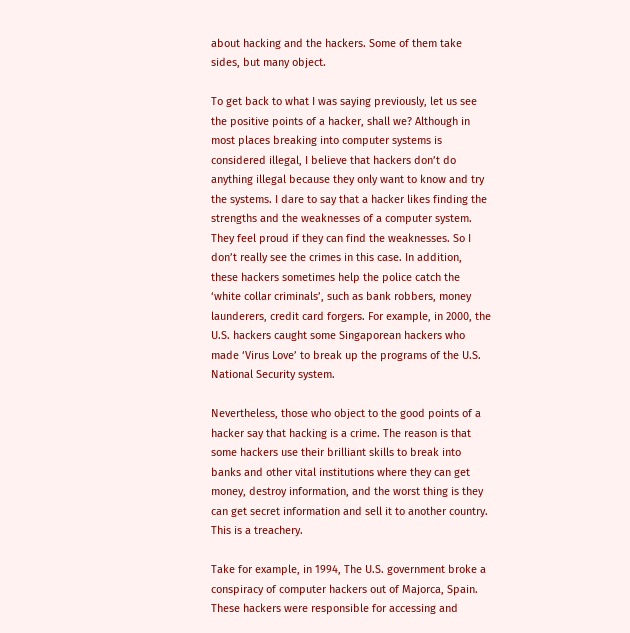about hacking and the hackers. Some of them take sides, but many object.

To get back to what I was saying previously, let us see the positive points of a hacker, shall we? Although in most places breaking into computer systems is considered illegal, I believe that hackers don’t do anything illegal because they only want to know and try the systems. I dare to say that a hacker likes finding the strengths and the weaknesses of a computer system. They feel proud if they can find the weaknesses. So I don’t really see the crimes in this case. In addition, these hackers sometimes help the police catch the ‘white collar criminals’, such as bank robbers, money launderers, credit card forgers. For example, in 2000, the U.S. hackers caught some Singaporean hackers who made ‘Virus Love’ to break up the programs of the U.S. National Security system.

Nevertheless, those who object to the good points of a hacker say that hacking is a crime. The reason is that some hackers use their brilliant skills to break into banks and other vital institutions where they can get money, destroy information, and the worst thing is they can get secret information and sell it to another country. This is a treachery.

Take for example, in 1994, The U.S. government broke a conspiracy of computer hackers out of Majorca, Spain. These hackers were responsible for accessing and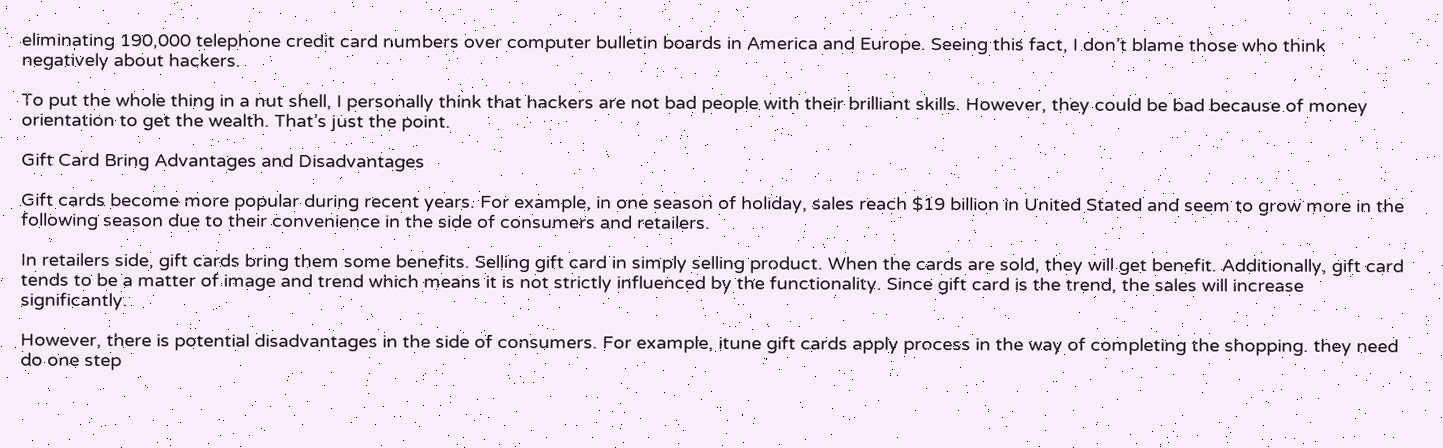eliminating 190,000 telephone credit card numbers over computer bulletin boards in America and Europe. Seeing this fact, I don’t blame those who think negatively about hackers.

To put the whole thing in a nut shell, I personally think that hackers are not bad people with their brilliant skills. However, they could be bad because of money orientation to get the wealth. That’s just the point.

Gift Card Bring Advantages and Disadvantages

Gift cards become more popular during recent years. For example, in one season of holiday, sales reach $19 billion in United Stated and seem to grow more in the following season due to their convenience in the side of consumers and retailers.

In retailers side, gift cards bring them some benefits. Selling gift card in simply selling product. When the cards are sold, they will get benefit. Additionally, gift card tends to be a matter of image and trend which means it is not strictly influenced by the functionality. Since gift card is the trend, the sales will increase significantly.

However, there is potential disadvantages in the side of consumers. For example, itune gift cards apply process in the way of completing the shopping. they need do one step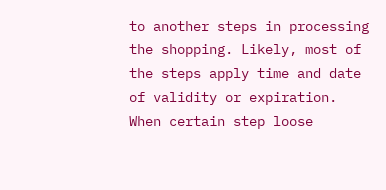to another steps in processing the shopping. Likely, most of the steps apply time and date of validity or expiration. When certain step loose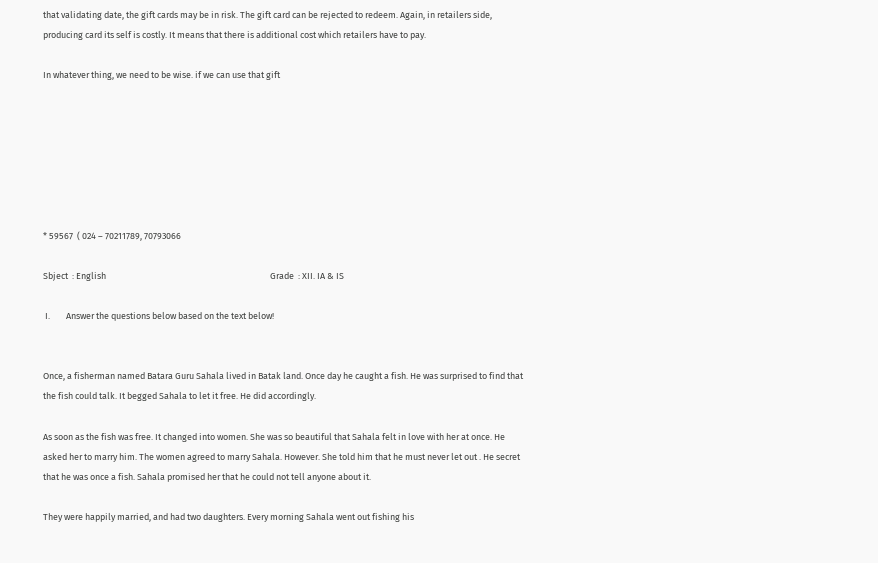that validating date, the gift cards may be in risk. The gift card can be rejected to redeem. Again, in retailers side, producing card its self is costly. It means that there is additional cost which retailers have to pay.

In whatever thing, we need to be wise. if we can use that gift







* 59567  ( 024 – 70211789, 70793066

Sbject  : English                                                                                  Grade  : XII. IA & IS

 I.        Answer the questions below based on the text below!


Once, a fisherman named Batara Guru Sahala lived in Batak land. Once day he caught a fish. He was surprised to find that the fish could talk. It begged Sahala to let it free. He did accordingly.

As soon as the fish was free. It changed into women. She was so beautiful that Sahala felt in love with her at once. He asked her to marry him. The women agreed to marry Sahala. However. She told him that he must never let out . He secret that he was once a fish. Sahala promised her that he could not tell anyone about it.

They were happily married, and had two daughters. Every morning Sahala went out fishing his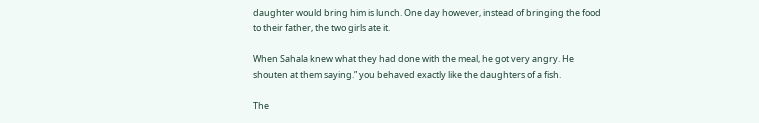daughter would bring him is lunch. One day however, instead of bringing the food to their father, the two girls ate it.

When Sahala knew what they had done with the meal, he got very angry. He shouten at them saying.” you behaved exactly like the daughters of a fish.

The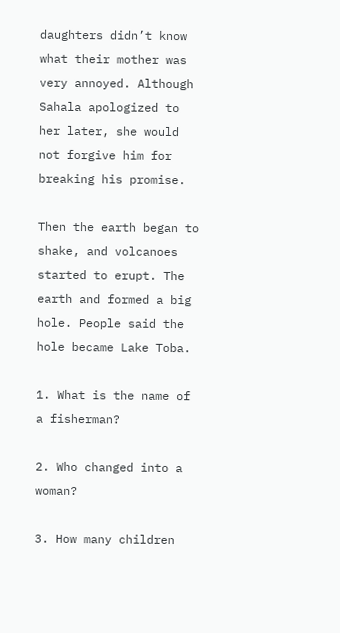daughters didn’t know what their mother was very annoyed. Although Sahala apologized to her later, she would not forgive him for breaking his promise.

Then the earth began to shake, and volcanoes started to erupt. The earth and formed a big hole. People said the hole became Lake Toba.

1. What is the name of a fisherman?

2. Who changed into a woman?

3. How many children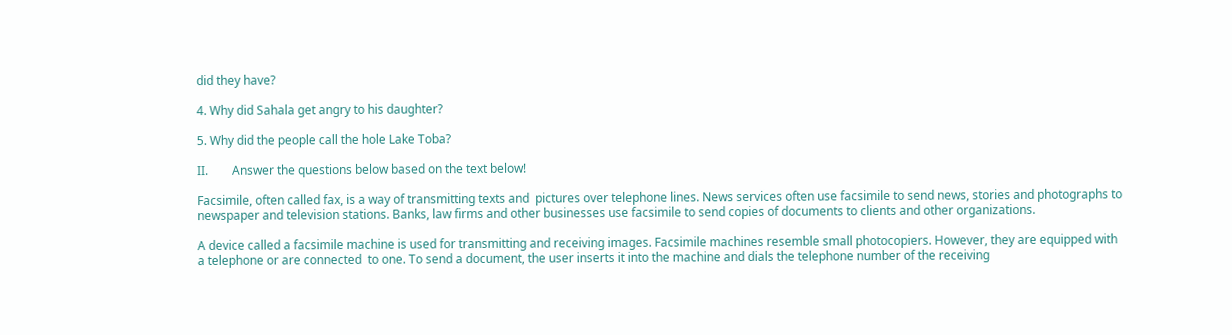did they have?

4. Why did Sahala get angry to his daughter?

5. Why did the people call the hole Lake Toba?

II.        Answer the questions below based on the text below!

Facsimile, often called fax, is a way of transmitting texts and  pictures over telephone lines. News services often use facsimile to send news, stories and photographs to newspaper and television stations. Banks, law firms and other businesses use facsimile to send copies of documents to clients and other organizations.

A device called a facsimile machine is used for transmitting and receiving images. Facsimile machines resemble small photocopiers. However, they are equipped with a telephone or are connected  to one. To send a document, the user inserts it into the machine and dials the telephone number of the receiving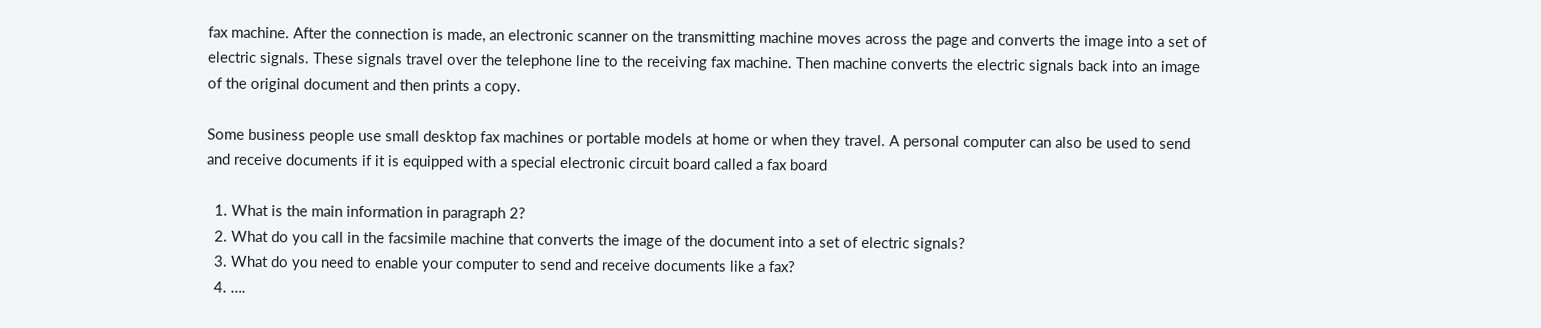fax machine. After the connection is made, an electronic scanner on the transmitting machine moves across the page and converts the image into a set of electric signals. These signals travel over the telephone line to the receiving fax machine. Then machine converts the electric signals back into an image of the original document and then prints a copy.

Some business people use small desktop fax machines or portable models at home or when they travel. A personal computer can also be used to send and receive documents if it is equipped with a special electronic circuit board called a fax board

  1. What is the main information in paragraph 2?
  2. What do you call in the facsimile machine that converts the image of the document into a set of electric signals?
  3. What do you need to enable your computer to send and receive documents like a fax?
  4. ….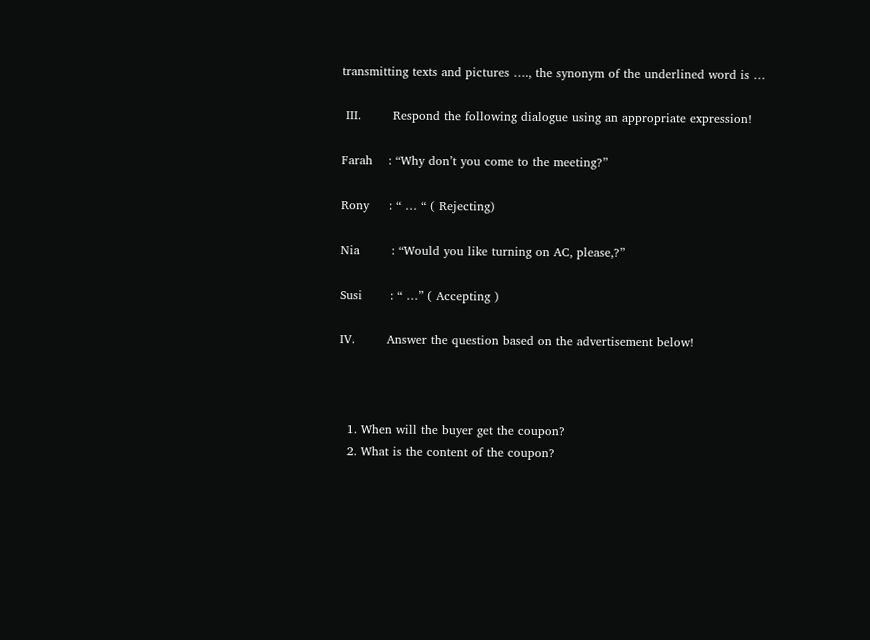transmitting texts and pictures …., the synonym of the underlined word is …

 III.        Respond the following dialogue using an appropriate expression!

Farah    : “Why don’t you come to the meeting?”

Rony     : “ … “ ( Rejecting)

Nia        : “Would you like turning on AC, please,?”

Susi       : “ …” ( Accepting )

IV.        Answer the question based on the advertisement below!



  1. When will the buyer get the coupon?
  2. What is the content of the coupon?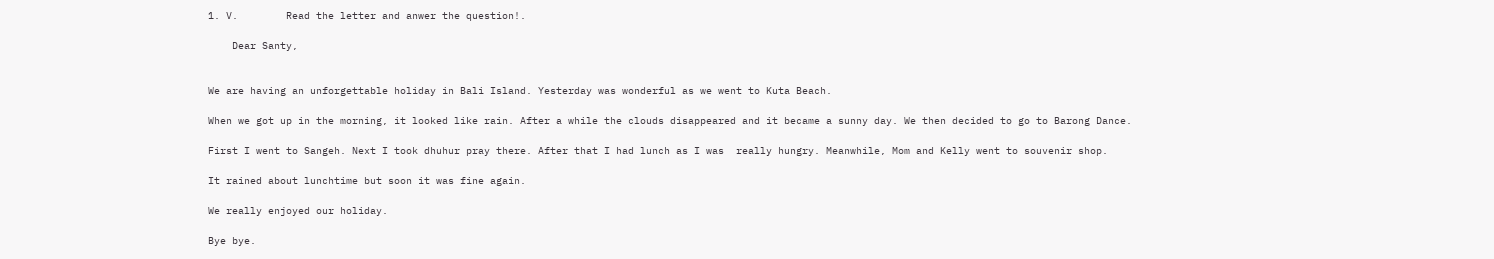1. V.        Read the letter and anwer the question!.

    Dear Santy,


We are having an unforgettable holiday in Bali Island. Yesterday was wonderful as we went to Kuta Beach.

When we got up in the morning, it looked like rain. After a while the clouds disappeared and it became a sunny day. We then decided to go to Barong Dance.

First I went to Sangeh. Next I took dhuhur pray there. After that I had lunch as I was  really hungry. Meanwhile, Mom and Kelly went to souvenir shop.

It rained about lunchtime but soon it was fine again.

We really enjoyed our holiday.

Bye bye.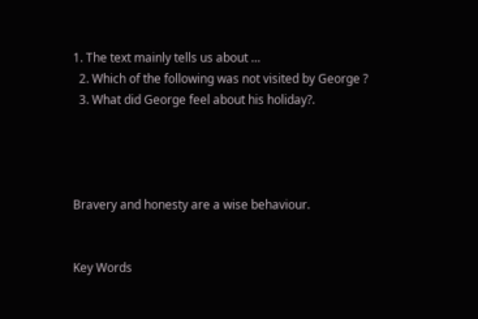1. The text mainly tells us about …
  2. Which of the following was not visited by George ?
  3. What did George feel about his holiday?.




Bravery and honesty are a wise behaviour.


Key Words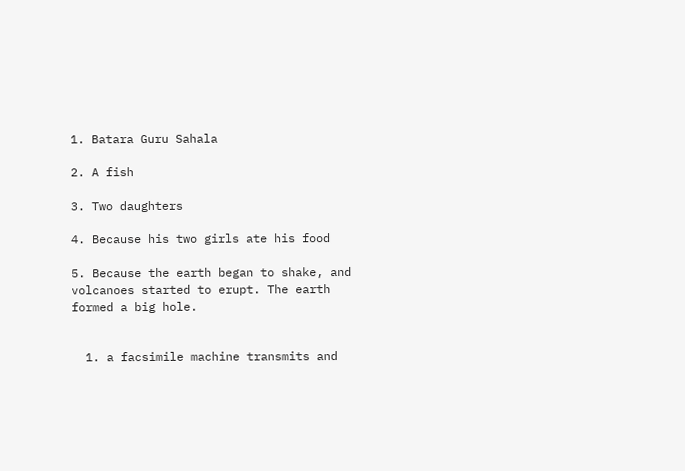1. Batara Guru Sahala

2. A fish

3. Two daughters

4. Because his two girls ate his food

5. Because the earth began to shake, and volcanoes started to erupt. The earth formed a big hole.


  1. a facsimile machine transmits and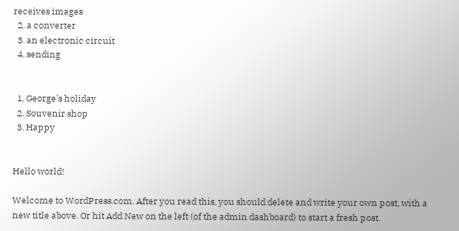receives images
  2. a converter
  3. an electronic circuit
  4. sending


  1. George’s holiday
  2. Souvenir shop
  3. Happy


Hello world!

Welcome to WordPress.com. After you read this, you should delete and write your own post, with a new title above. Or hit Add New on the left (of the admin dashboard) to start a fresh post.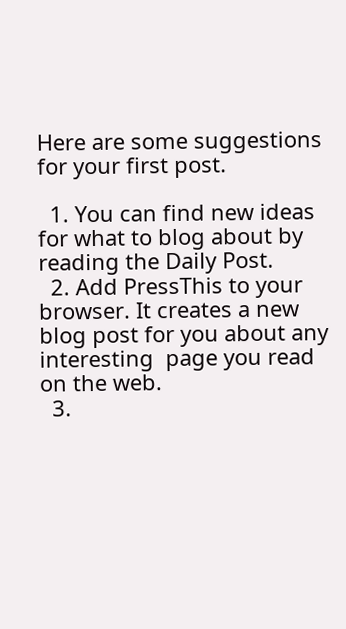Here are some suggestions for your first post.

  1. You can find new ideas for what to blog about by reading the Daily Post.
  2. Add PressThis to your browser. It creates a new blog post for you about any interesting  page you read on the web.
  3.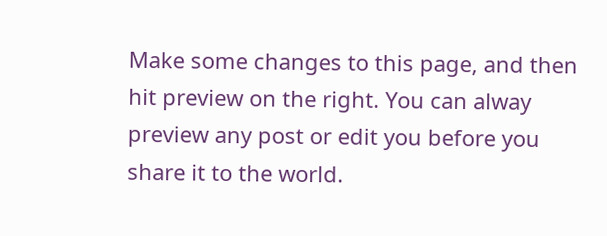Make some changes to this page, and then hit preview on the right. You can alway preview any post or edit you before you share it to the world.